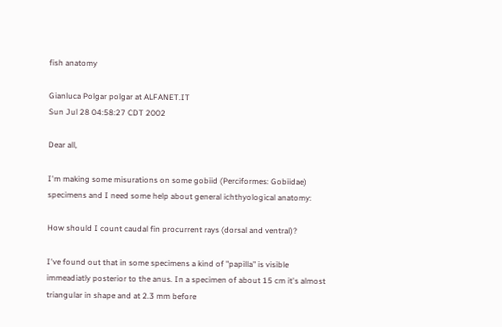fish anatomy

Gianluca Polgar polgar at ALFANET.IT
Sun Jul 28 04:58:27 CDT 2002

Dear all,

I'm making some misurations on some gobiid (Perciformes: Gobiidae)
specimens and I need some help about general ichthyological anatomy:

How should I count caudal fin procurrent rays (dorsal and ventral)?

I've found out that in some specimens a kind of "papilla" is visible
immeadiatly posterior to the anus. In a specimen of about 15 cm it's almost
triangular in shape and at 2.3 mm before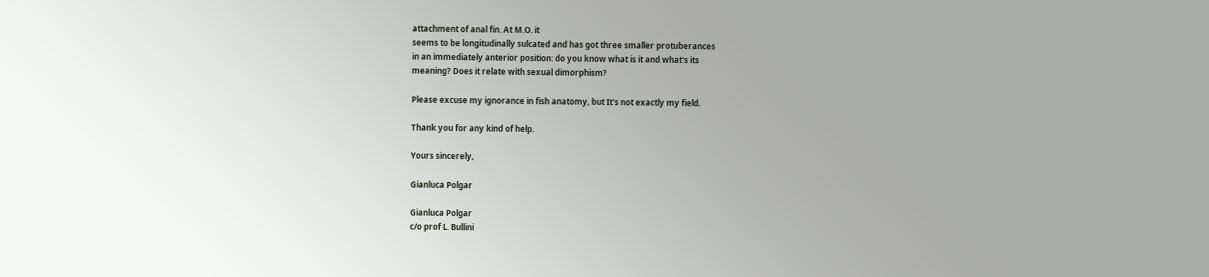attachment of anal fin. At M.O. it
seems to be longitudinally sulcated and has got three smaller protuberances
in an immediately anterior position: do you know what is it and what's its
meaning? Does it relate with sexual dimorphism?

Please excuse my ignorance in fish anatomy, but It's not exactly my field.

Thank you for any kind of help.

Yours sincerely,

Gianluca Polgar

Gianluca Polgar
c/o prof L. Bullini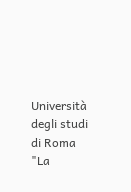Università degli studi di Roma "La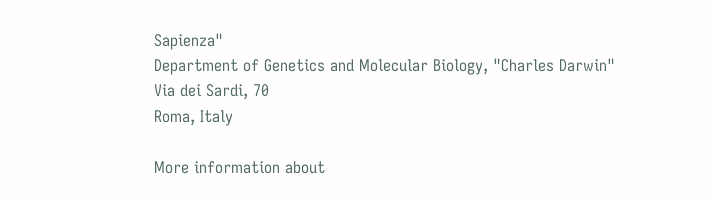Sapienza"
Department of Genetics and Molecular Biology, "Charles Darwin"
Via dei Sardi, 70
Roma, Italy

More information about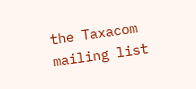the Taxacom mailing list